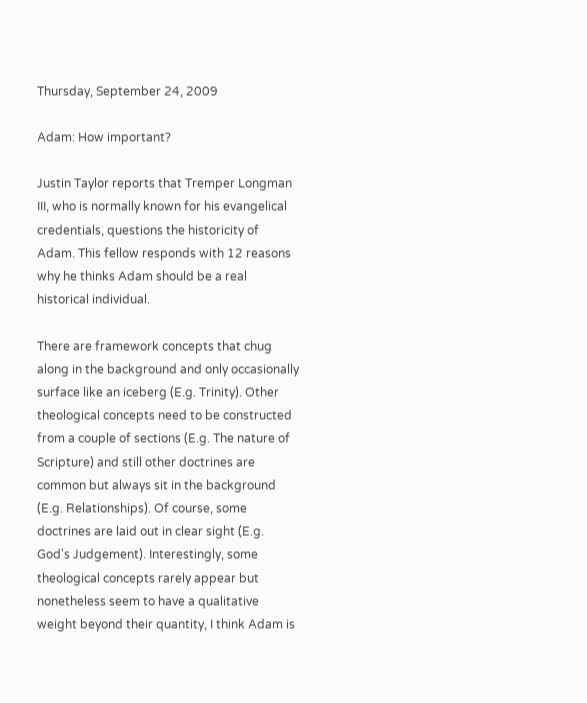Thursday, September 24, 2009

Adam: How important?

Justin Taylor reports that Tremper Longman III, who is normally known for his evangelical credentials, questions the historicity of Adam. This fellow responds with 12 reasons why he thinks Adam should be a real historical individual.

There are framework concepts that chug along in the background and only occasionally surface like an iceberg (E.g. Trinity). Other theological concepts need to be constructed from a couple of sections (E.g. The nature of Scripture) and still other doctrines are common but always sit in the background (E.g. Relationships). Of course, some doctrines are laid out in clear sight (E.g. God's Judgement). Interestingly, some theological concepts rarely appear but nonetheless seem to have a qualitative weight beyond their quantity, I think Adam is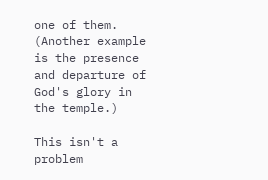one of them. (Another example is the presence and departure of God's glory in the temple.)

This isn't a problem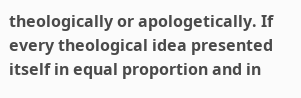theologically or apologetically. If every theological idea presented itself in equal proportion and in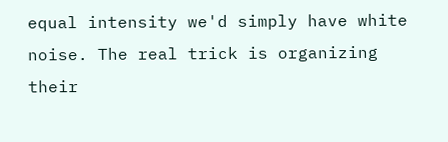equal intensity we'd simply have white noise. The real trick is organizing their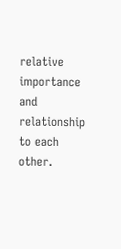relative importance and relationship to each other.